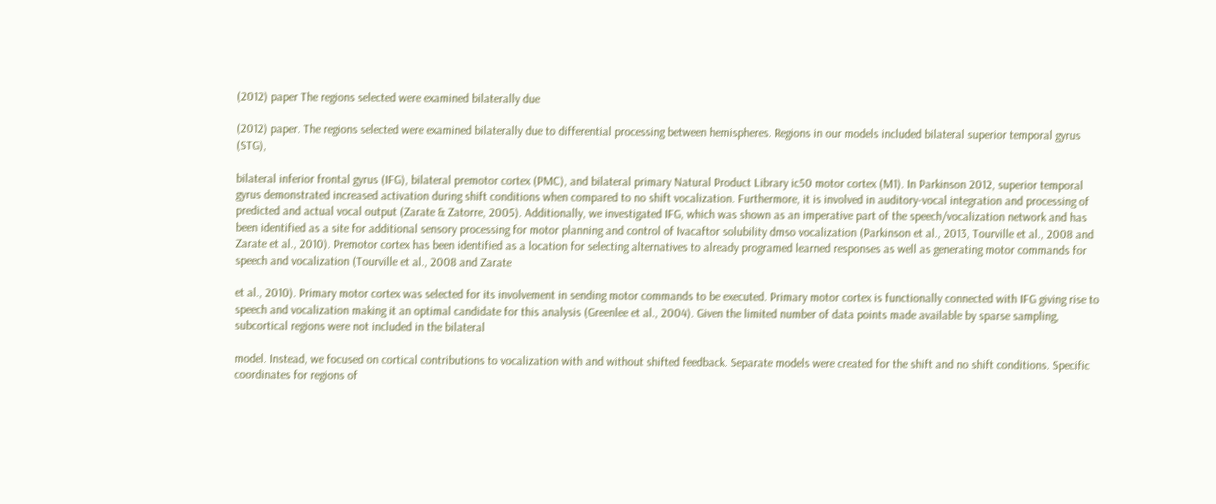(2012) paper The regions selected were examined bilaterally due

(2012) paper. The regions selected were examined bilaterally due to differential processing between hemispheres. Regions in our models included bilateral superior temporal gyrus (STG),

bilateral inferior frontal gyrus (IFG), bilateral premotor cortex (PMC), and bilateral primary Natural Product Library ic50 motor cortex (M1). In Parkinson 2012, superior temporal gyrus demonstrated increased activation during shift conditions when compared to no shift vocalization. Furthermore, it is involved in auditory-vocal integration and processing of predicted and actual vocal output (Zarate & Zatorre, 2005). Additionally, we investigated IFG, which was shown as an imperative part of the speech/vocalization network and has been identified as a site for additional sensory processing for motor planning and control of Ivacaftor solubility dmso vocalization (Parkinson et al., 2013, Tourville et al., 2008 and Zarate et al., 2010). Premotor cortex has been identified as a location for selecting alternatives to already programed learned responses as well as generating motor commands for speech and vocalization (Tourville et al., 2008 and Zarate

et al., 2010). Primary motor cortex was selected for its involvement in sending motor commands to be executed. Primary motor cortex is functionally connected with IFG giving rise to speech and vocalization making it an optimal candidate for this analysis (Greenlee et al., 2004). Given the limited number of data points made available by sparse sampling, subcortical regions were not included in the bilateral

model. Instead, we focused on cortical contributions to vocalization with and without shifted feedback. Separate models were created for the shift and no shift conditions. Specific coordinates for regions of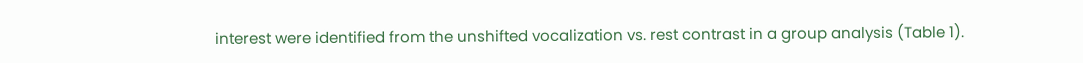interest were identified from the unshifted vocalization vs. rest contrast in a group analysis (Table 1).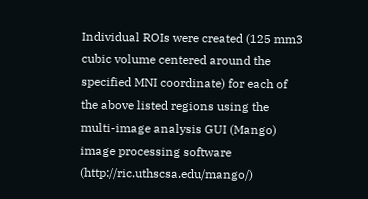Individual ROIs were created (125 mm3 cubic volume centered around the specified MNI coordinate) for each of the above listed regions using the multi-image analysis GUI (Mango) image processing software (http://ric.uthscsa.edu/mango/)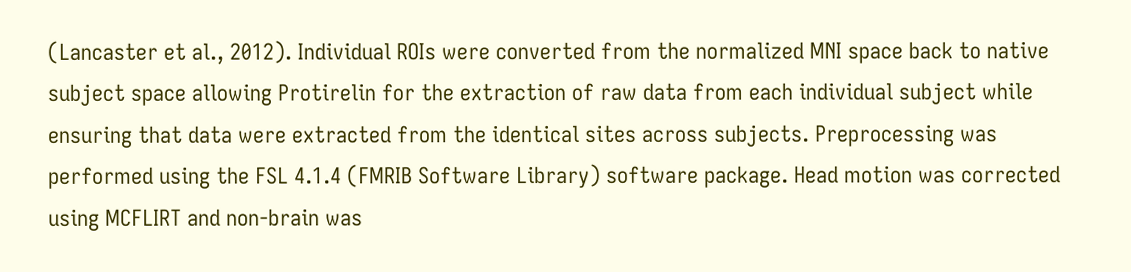(Lancaster et al., 2012). Individual ROIs were converted from the normalized MNI space back to native subject space allowing Protirelin for the extraction of raw data from each individual subject while ensuring that data were extracted from the identical sites across subjects. Preprocessing was performed using the FSL 4.1.4 (FMRIB Software Library) software package. Head motion was corrected using MCFLIRT and non-brain was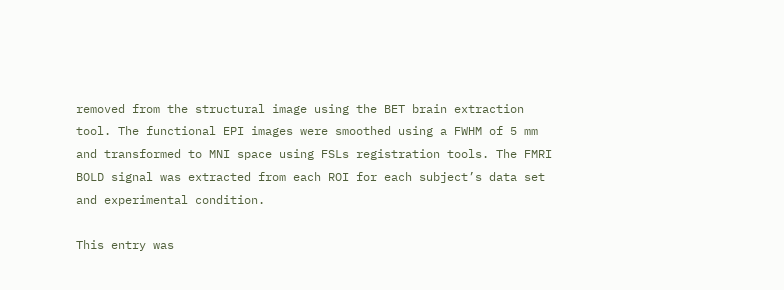removed from the structural image using the BET brain extraction tool. The functional EPI images were smoothed using a FWHM of 5 mm and transformed to MNI space using FSLs registration tools. The FMRI BOLD signal was extracted from each ROI for each subject’s data set and experimental condition.

This entry was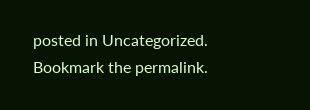posted in Uncategorized. Bookmark the permalink.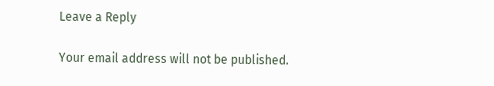Leave a Reply

Your email address will not be published.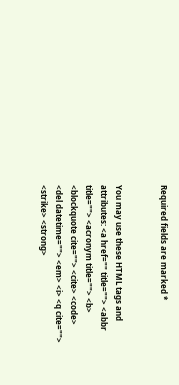Required fields are marked *


You may use these HTML tags and attributes: <a href="" title=""> <abbr title=""> <acronym title=""> <b> <blockquote cite=""> <cite> <code> <del datetime=""> <em> <i> <q cite=""> <strike> <strong>